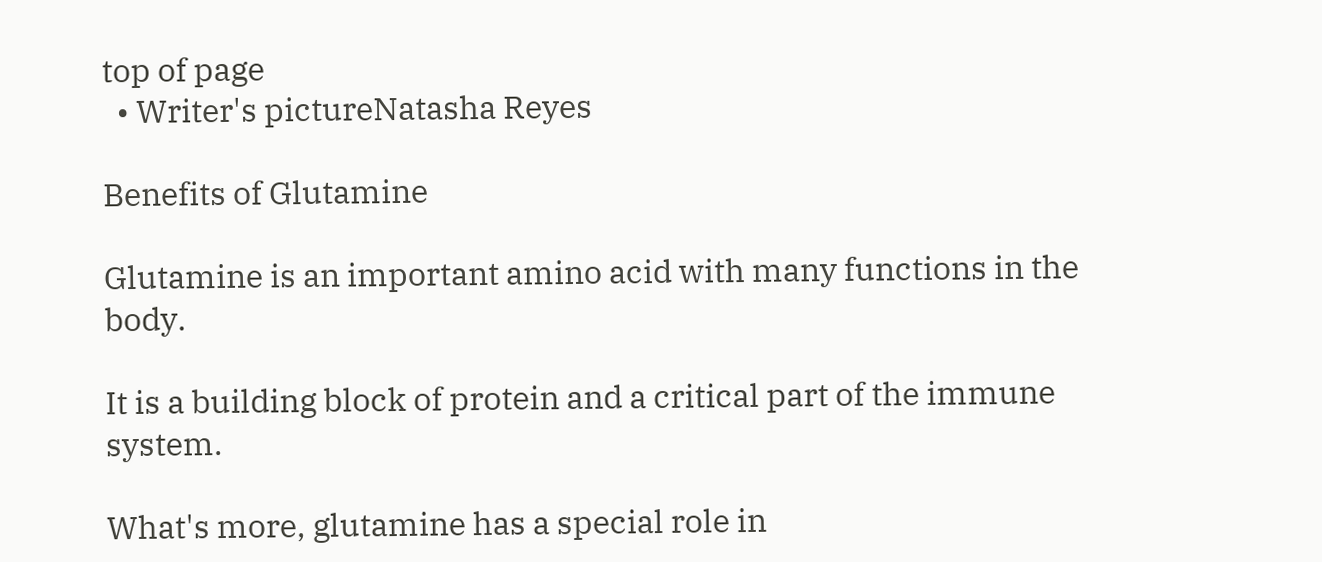top of page
  • Writer's pictureNatasha Reyes

Benefits of Glutamine

Glutamine is an important amino acid with many functions in the body.

It is a building block of protein and a critical part of the immune system.

What's more, glutamine has a special role in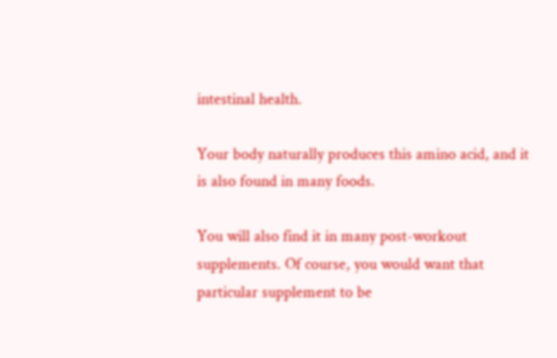intestinal health.

Your body naturally produces this amino acid, and it is also found in many foods.

You will also find it in many post-workout supplements. Of course, you would want that particular supplement to be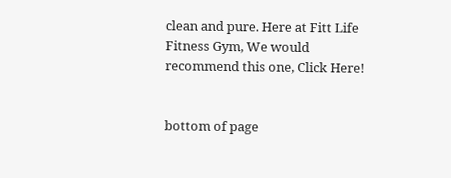clean and pure. Here at Fitt Life Fitness Gym, We would recommend this one, Click Here!


bottom of page